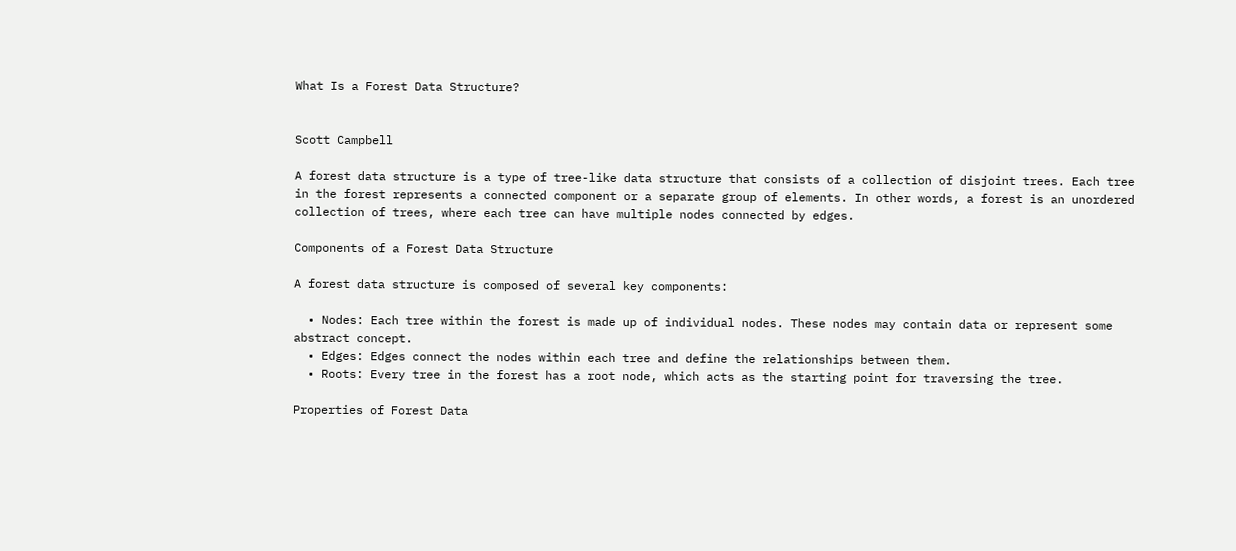What Is a Forest Data Structure?


Scott Campbell

A forest data structure is a type of tree-like data structure that consists of a collection of disjoint trees. Each tree in the forest represents a connected component or a separate group of elements. In other words, a forest is an unordered collection of trees, where each tree can have multiple nodes connected by edges.

Components of a Forest Data Structure

A forest data structure is composed of several key components:

  • Nodes: Each tree within the forest is made up of individual nodes. These nodes may contain data or represent some abstract concept.
  • Edges: Edges connect the nodes within each tree and define the relationships between them.
  • Roots: Every tree in the forest has a root node, which acts as the starting point for traversing the tree.

Properties of Forest Data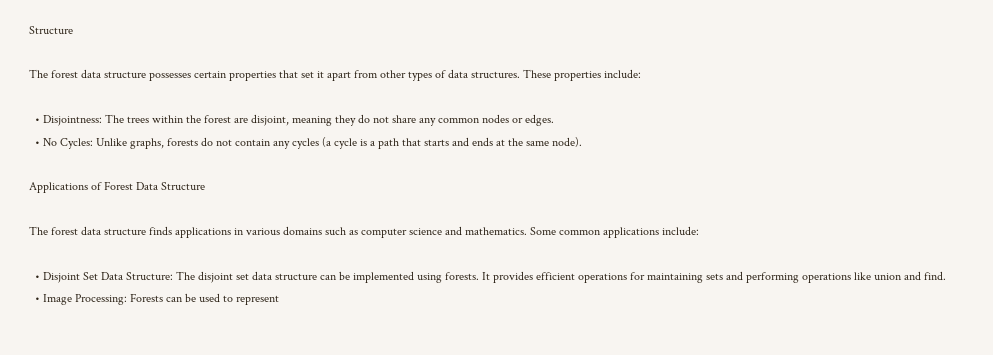Structure

The forest data structure possesses certain properties that set it apart from other types of data structures. These properties include:

  • Disjointness: The trees within the forest are disjoint, meaning they do not share any common nodes or edges.
  • No Cycles: Unlike graphs, forests do not contain any cycles (a cycle is a path that starts and ends at the same node).

Applications of Forest Data Structure

The forest data structure finds applications in various domains such as computer science and mathematics. Some common applications include:

  • Disjoint Set Data Structure: The disjoint set data structure can be implemented using forests. It provides efficient operations for maintaining sets and performing operations like union and find.
  • Image Processing: Forests can be used to represent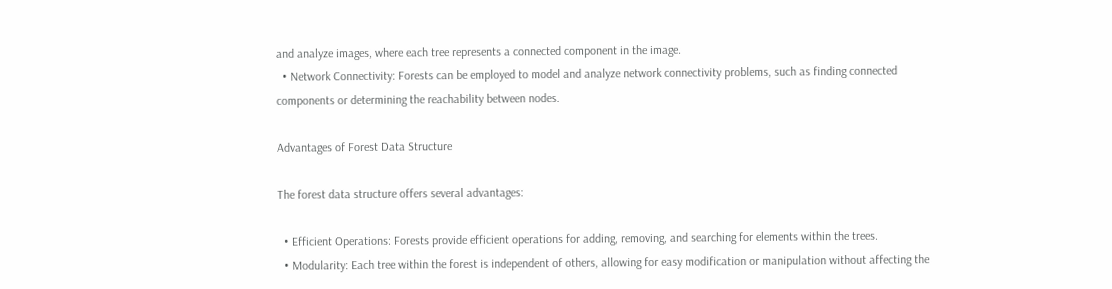and analyze images, where each tree represents a connected component in the image.
  • Network Connectivity: Forests can be employed to model and analyze network connectivity problems, such as finding connected components or determining the reachability between nodes.

Advantages of Forest Data Structure

The forest data structure offers several advantages:

  • Efficient Operations: Forests provide efficient operations for adding, removing, and searching for elements within the trees.
  • Modularity: Each tree within the forest is independent of others, allowing for easy modification or manipulation without affecting the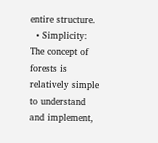entire structure.
  • Simplicity: The concept of forests is relatively simple to understand and implement,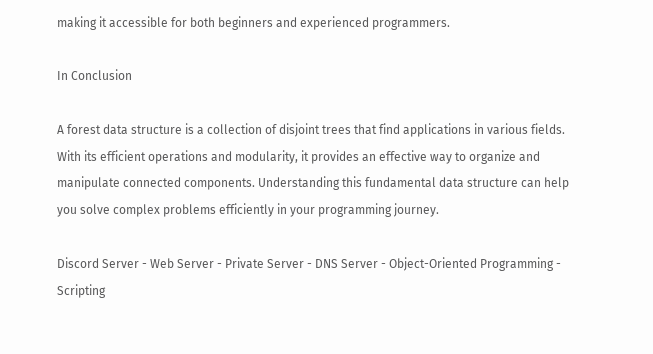making it accessible for both beginners and experienced programmers.

In Conclusion

A forest data structure is a collection of disjoint trees that find applications in various fields. With its efficient operations and modularity, it provides an effective way to organize and manipulate connected components. Understanding this fundamental data structure can help you solve complex problems efficiently in your programming journey.

Discord Server - Web Server - Private Server - DNS Server - Object-Oriented Programming - Scripting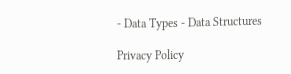- Data Types - Data Structures

Privacy Policy